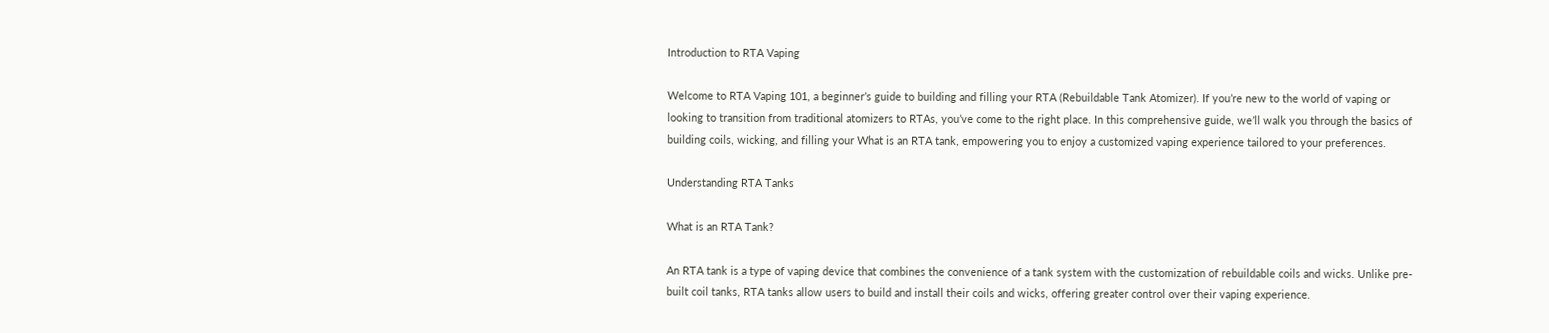Introduction to RTA Vaping

Welcome to RTA Vaping 101, a beginner’s guide to building and filling your RTA (Rebuildable Tank Atomizer). If you’re new to the world of vaping or looking to transition from traditional atomizers to RTAs, you’ve come to the right place. In this comprehensive guide, we’ll walk you through the basics of building coils, wicking, and filling your What is an RTA tank, empowering you to enjoy a customized vaping experience tailored to your preferences.

Understanding RTA Tanks

What is an RTA Tank?

An RTA tank is a type of vaping device that combines the convenience of a tank system with the customization of rebuildable coils and wicks. Unlike pre-built coil tanks, RTA tanks allow users to build and install their coils and wicks, offering greater control over their vaping experience.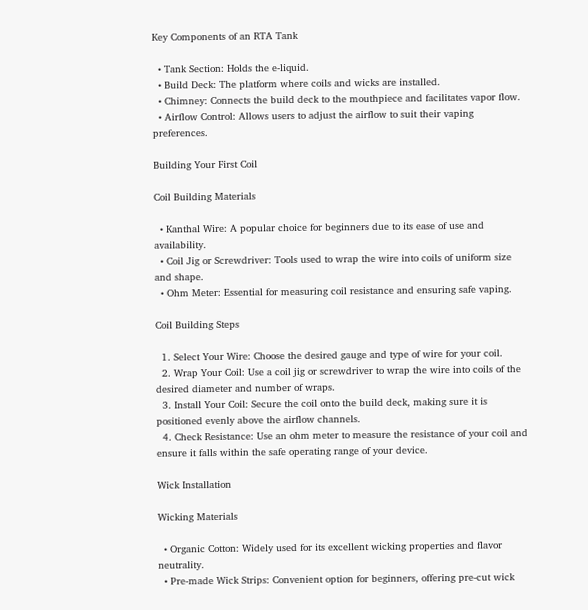Key Components of an RTA Tank

  • Tank Section: Holds the e-liquid.
  • Build Deck: The platform where coils and wicks are installed.
  • Chimney: Connects the build deck to the mouthpiece and facilitates vapor flow.
  • Airflow Control: Allows users to adjust the airflow to suit their vaping preferences.

Building Your First Coil

Coil Building Materials

  • Kanthal Wire: A popular choice for beginners due to its ease of use and availability.
  • Coil Jig or Screwdriver: Tools used to wrap the wire into coils of uniform size and shape.
  • Ohm Meter: Essential for measuring coil resistance and ensuring safe vaping.

Coil Building Steps

  1. Select Your Wire: Choose the desired gauge and type of wire for your coil.
  2. Wrap Your Coil: Use a coil jig or screwdriver to wrap the wire into coils of the desired diameter and number of wraps.
  3. Install Your Coil: Secure the coil onto the build deck, making sure it is positioned evenly above the airflow channels.
  4. Check Resistance: Use an ohm meter to measure the resistance of your coil and ensure it falls within the safe operating range of your device.

Wick Installation

Wicking Materials

  • Organic Cotton: Widely used for its excellent wicking properties and flavor neutrality.
  • Pre-made Wick Strips: Convenient option for beginners, offering pre-cut wick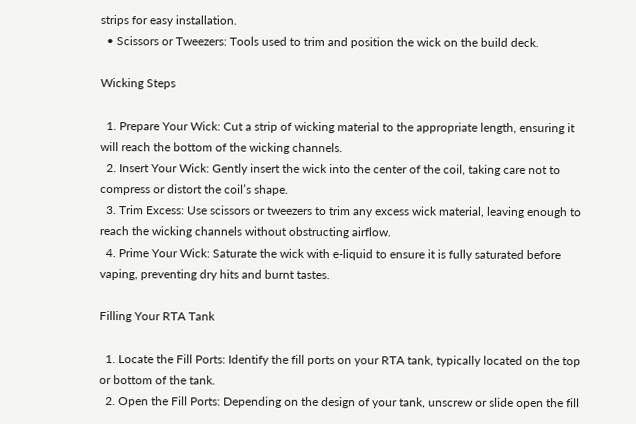strips for easy installation.
  • Scissors or Tweezers: Tools used to trim and position the wick on the build deck.

Wicking Steps

  1. Prepare Your Wick: Cut a strip of wicking material to the appropriate length, ensuring it will reach the bottom of the wicking channels.
  2. Insert Your Wick: Gently insert the wick into the center of the coil, taking care not to compress or distort the coil’s shape.
  3. Trim Excess: Use scissors or tweezers to trim any excess wick material, leaving enough to reach the wicking channels without obstructing airflow.
  4. Prime Your Wick: Saturate the wick with e-liquid to ensure it is fully saturated before vaping, preventing dry hits and burnt tastes.

Filling Your RTA Tank

  1. Locate the Fill Ports: Identify the fill ports on your RTA tank, typically located on the top or bottom of the tank.
  2. Open the Fill Ports: Depending on the design of your tank, unscrew or slide open the fill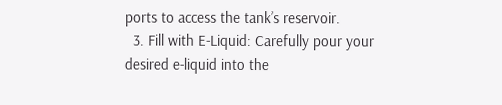ports to access the tank’s reservoir.
  3. Fill with E-Liquid: Carefully pour your desired e-liquid into the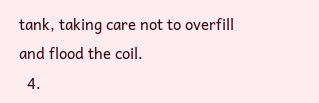tank, taking care not to overfill and flood the coil.
  4.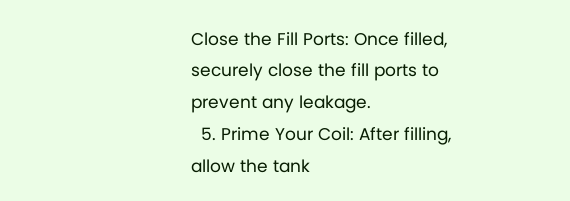Close the Fill Ports: Once filled, securely close the fill ports to prevent any leakage.
  5. Prime Your Coil: After filling, allow the tank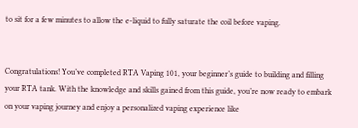to sit for a few minutes to allow the e-liquid to fully saturate the coil before vaping.


Congratulations! You’ve completed RTA Vaping 101, your beginner’s guide to building and filling your RTA tank. With the knowledge and skills gained from this guide, you’re now ready to embark on your vaping journey and enjoy a personalized vaping experience like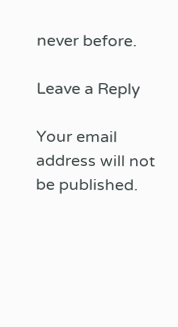never before.

Leave a Reply

Your email address will not be published.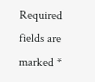Required fields are marked *